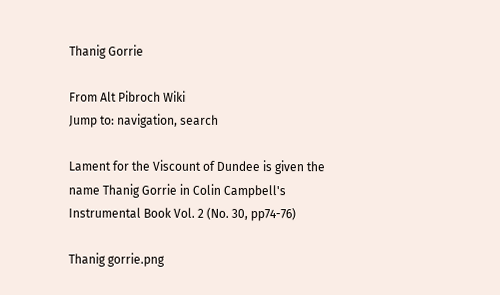Thanig Gorrie

From Alt Pibroch Wiki
Jump to: navigation, search

Lament for the Viscount of Dundee is given the name Thanig Gorrie in Colin Campbell's Instrumental Book Vol. 2 (No. 30, pp74-76)

Thanig gorrie.png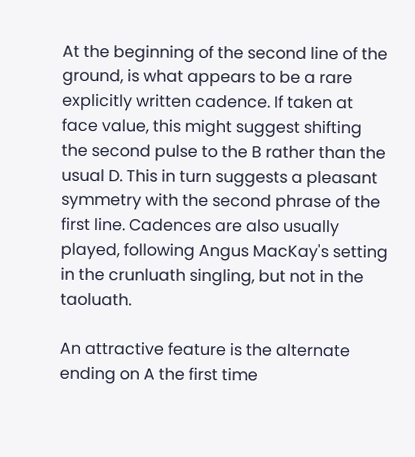At the beginning of the second line of the ground, is what appears to be a rare explicitly written cadence. If taken at face value, this might suggest shifting the second pulse to the B rather than the usual D. This in turn suggests a pleasant symmetry with the second phrase of the first line. Cadences are also usually played, following Angus MacKay's setting in the crunluath singling, but not in the taoluath.

An attractive feature is the alternate ending on A the first time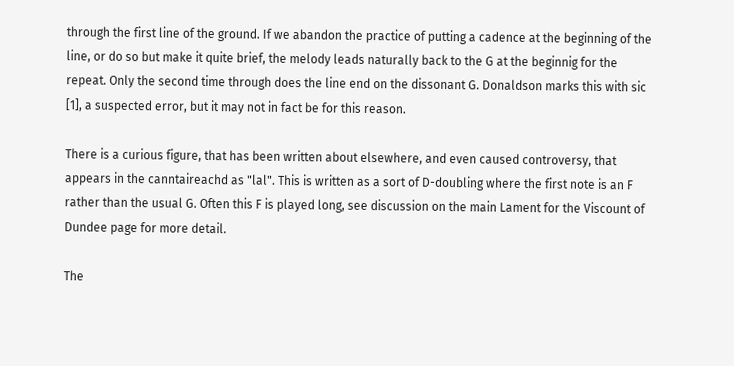through the first line of the ground. If we abandon the practice of putting a cadence at the beginning of the line, or do so but make it quite brief, the melody leads naturally back to the G at the beginnig for the repeat. Only the second time through does the line end on the dissonant G. Donaldson marks this with sic [1], a suspected error, but it may not in fact be for this reason.

There is a curious figure, that has been written about elsewhere, and even caused controversy, that appears in the canntaireachd as "lal". This is written as a sort of D-doubling where the first note is an F rather than the usual G. Often this F is played long, see discussion on the main Lament for the Viscount of Dundee page for more detail.

The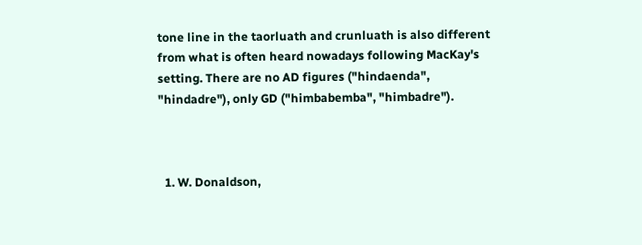tone line in the taorluath and crunluath is also different from what is often heard nowadays following MacKay's setting. There are no AD figures ("hindaenda", "hindadre"), only GD ("himbabemba", "himbadre").



  1. W. Donaldson,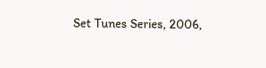Set Tunes Series, 2006,